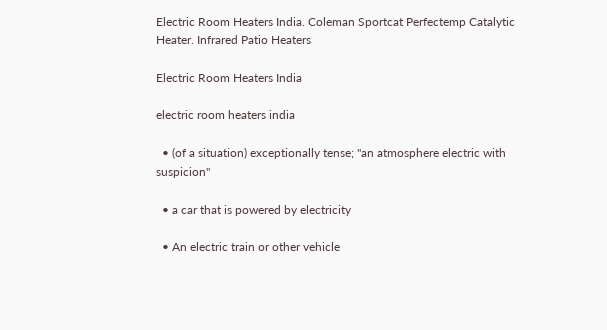Electric Room Heaters India. Coleman Sportcat Perfectemp Catalytic Heater. Infrared Patio Heaters

Electric Room Heaters India

electric room heaters india

  • (of a situation) exceptionally tense; "an atmosphere electric with suspicion"

  • a car that is powered by electricity

  • An electric train or other vehicle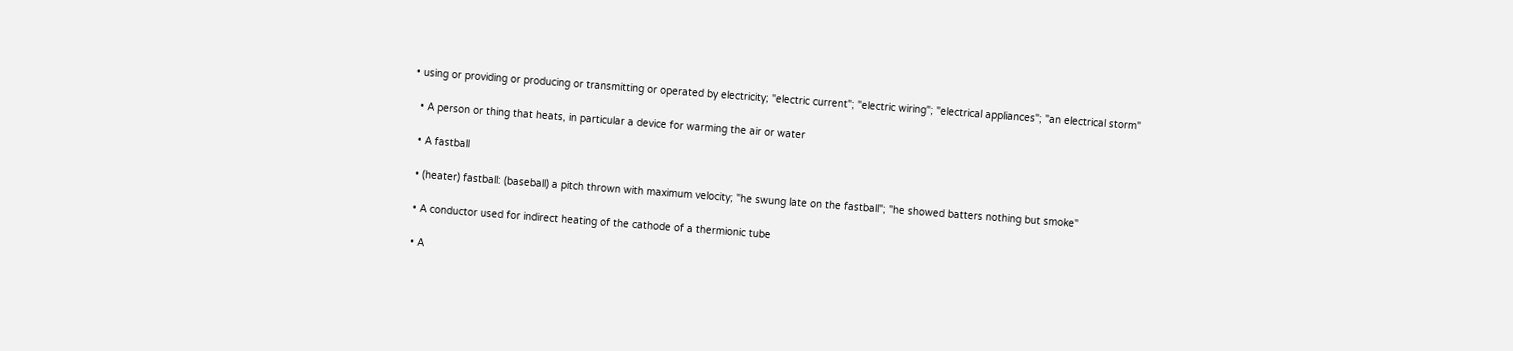• using or providing or producing or transmitting or operated by electricity; "electric current"; "electric wiring"; "electrical appliances"; "an electrical storm"

  • A person or thing that heats, in particular a device for warming the air or water

  • A fastball

  • (heater) fastball: (baseball) a pitch thrown with maximum velocity; "he swung late on the fastball"; "he showed batters nothing but smoke"

  • A conductor used for indirect heating of the cathode of a thermionic tube

  • A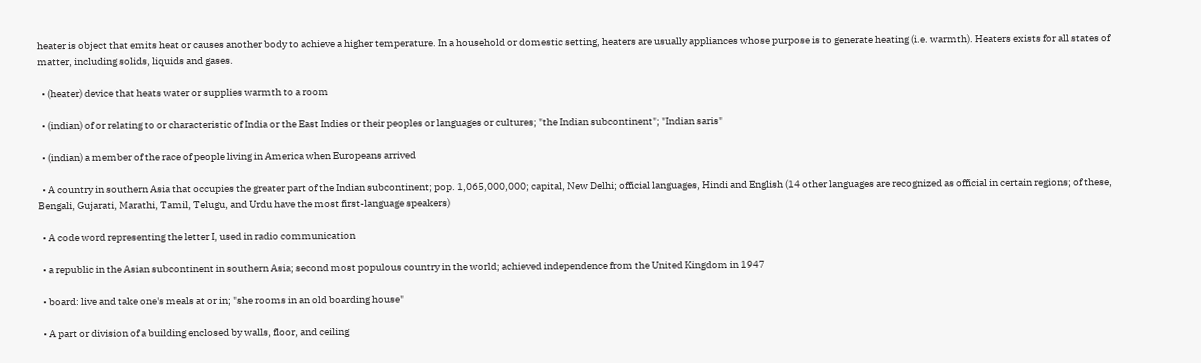heater is object that emits heat or causes another body to achieve a higher temperature. In a household or domestic setting, heaters are usually appliances whose purpose is to generate heating (i.e. warmth). Heaters exists for all states of matter, including solids, liquids and gases.

  • (heater) device that heats water or supplies warmth to a room

  • (indian) of or relating to or characteristic of India or the East Indies or their peoples or languages or cultures; "the Indian subcontinent"; "Indian saris"

  • (indian) a member of the race of people living in America when Europeans arrived

  • A country in southern Asia that occupies the greater part of the Indian subcontinent; pop. 1,065,000,000; capital, New Delhi; official languages, Hindi and English (14 other languages are recognized as official in certain regions; of these, Bengali, Gujarati, Marathi, Tamil, Telugu, and Urdu have the most first-language speakers)

  • A code word representing the letter I, used in radio communication

  • a republic in the Asian subcontinent in southern Asia; second most populous country in the world; achieved independence from the United Kingdom in 1947

  • board: live and take one's meals at or in; "she rooms in an old boarding house"

  • A part or division of a building enclosed by walls, floor, and ceiling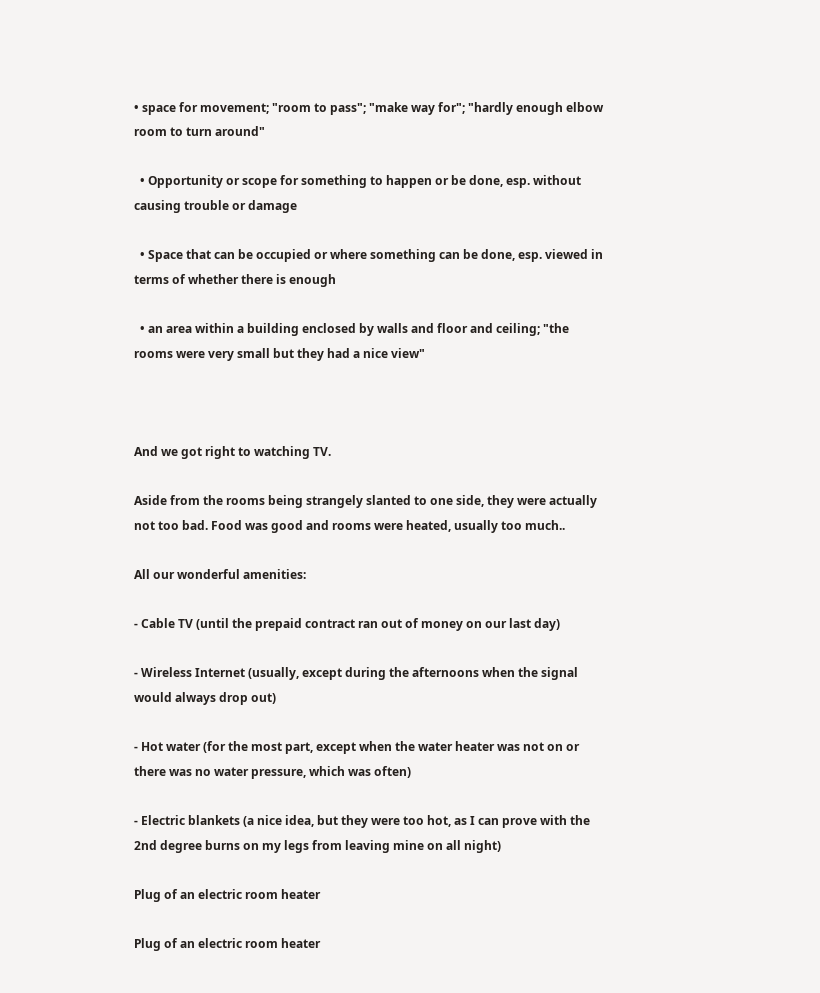• space for movement; "room to pass"; "make way for"; "hardly enough elbow room to turn around"

  • Opportunity or scope for something to happen or be done, esp. without causing trouble or damage

  • Space that can be occupied or where something can be done, esp. viewed in terms of whether there is enough

  • an area within a building enclosed by walls and floor and ceiling; "the rooms were very small but they had a nice view"



And we got right to watching TV.

Aside from the rooms being strangely slanted to one side, they were actually not too bad. Food was good and rooms were heated, usually too much..

All our wonderful amenities:

- Cable TV (until the prepaid contract ran out of money on our last day)

- Wireless Internet (usually, except during the afternoons when the signal would always drop out)

- Hot water (for the most part, except when the water heater was not on or there was no water pressure, which was often)

- Electric blankets (a nice idea, but they were too hot, as I can prove with the 2nd degree burns on my legs from leaving mine on all night)

Plug of an electric room heater

Plug of an electric room heater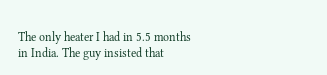The only heater I had in 5.5 months in India. The guy insisted that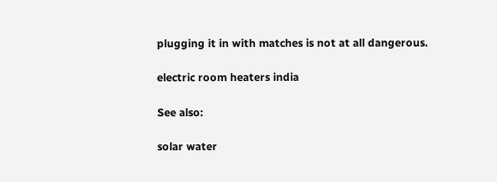plugging it in with matches is not at all dangerous.

electric room heaters india

See also:

solar water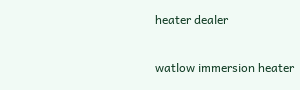heater dealer

watlow immersion heater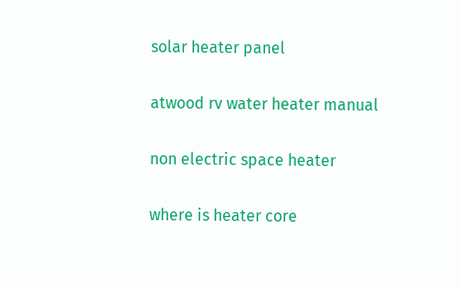solar heater panel

atwood rv water heater manual

non electric space heater

where is heater core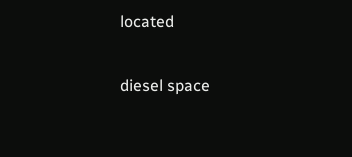located

diesel space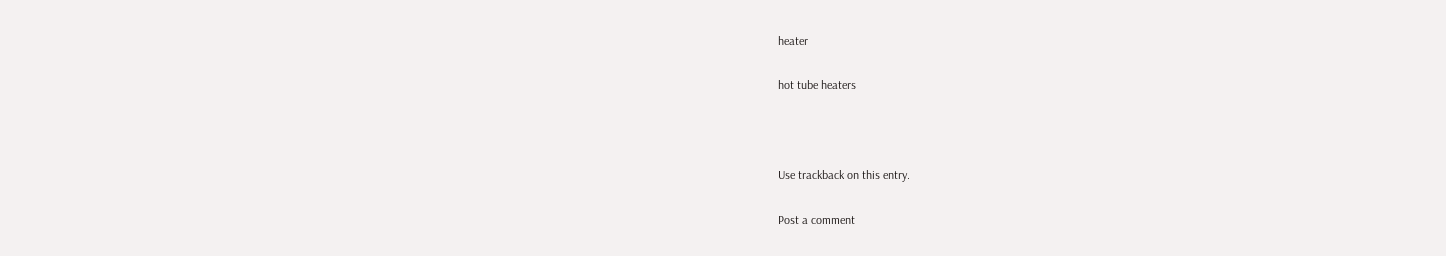heater

hot tube heaters



Use trackback on this entry.

Post a comment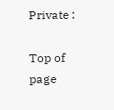Private :

Top of page